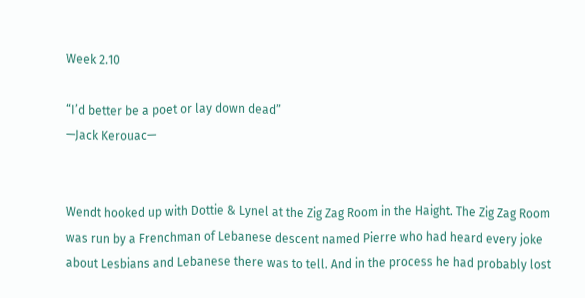Week 2.10

“I’d better be a poet or lay down dead”
—Jack Kerouac—


Wendt hooked up with Dottie & Lynel at the Zig Zag Room in the Haight. The Zig Zag Room was run by a Frenchman of Lebanese descent named Pierre who had heard every joke about Lesbians and Lebanese there was to tell. And in the process he had probably lost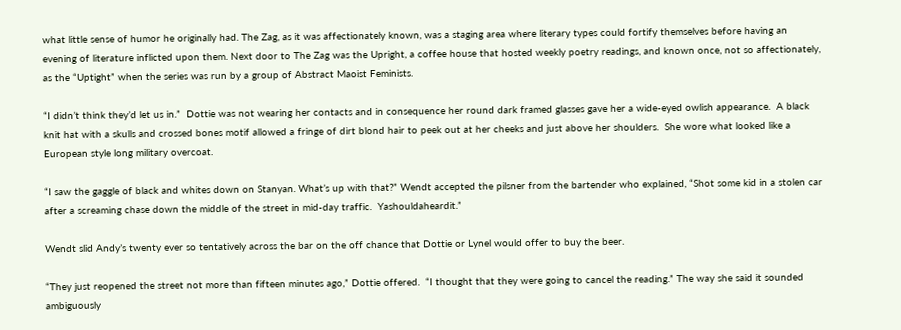what little sense of humor he originally had. The Zag, as it was affectionately known, was a staging area where literary types could fortify themselves before having an evening of literature inflicted upon them. Next door to The Zag was the Upright, a coffee house that hosted weekly poetry readings, and known once, not so affectionately, as the “Uptight” when the series was run by a group of Abstract Maoist Feminists.

“I didn’t think they’d let us in.”  Dottie was not wearing her contacts and in consequence her round dark framed glasses gave her a wide-eyed owlish appearance.  A black knit hat with a skulls and crossed bones motif allowed a fringe of dirt blond hair to peek out at her cheeks and just above her shoulders.  She wore what looked like a European style long military overcoat.

“I saw the gaggle of black and whites down on Stanyan. What’s up with that?” Wendt accepted the pilsner from the bartender who explained, “Shot some kid in a stolen car after a screaming chase down the middle of the street in mid-day traffic.  Yashouldaheardit.”

Wendt slid Andy’s twenty ever so tentatively across the bar on the off chance that Dottie or Lynel would offer to buy the beer.

“They just reopened the street not more than fifteen minutes ago,” Dottie offered.  “I thought that they were going to cancel the reading.” The way she said it sounded ambiguously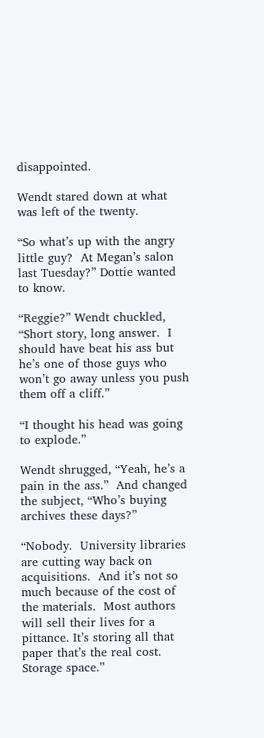disappointed.

Wendt stared down at what was left of the twenty.

“So what’s up with the angry little guy?  At Megan’s salon last Tuesday?” Dottie wanted to know.

“Reggie?” Wendt chuckled, “Short story, long answer.  I should have beat his ass but he’s one of those guys who won’t go away unless you push them off a cliff.”

“I thought his head was going to explode.”

Wendt shrugged, “Yeah, he’s a pain in the ass.”  And changed the subject, “Who’s buying archives these days?”

“Nobody.  University libraries are cutting way back on acquisitions.  And it’s not so much because of the cost of the materials.  Most authors will sell their lives for a pittance. It’s storing all that paper that’s the real cost. Storage space.”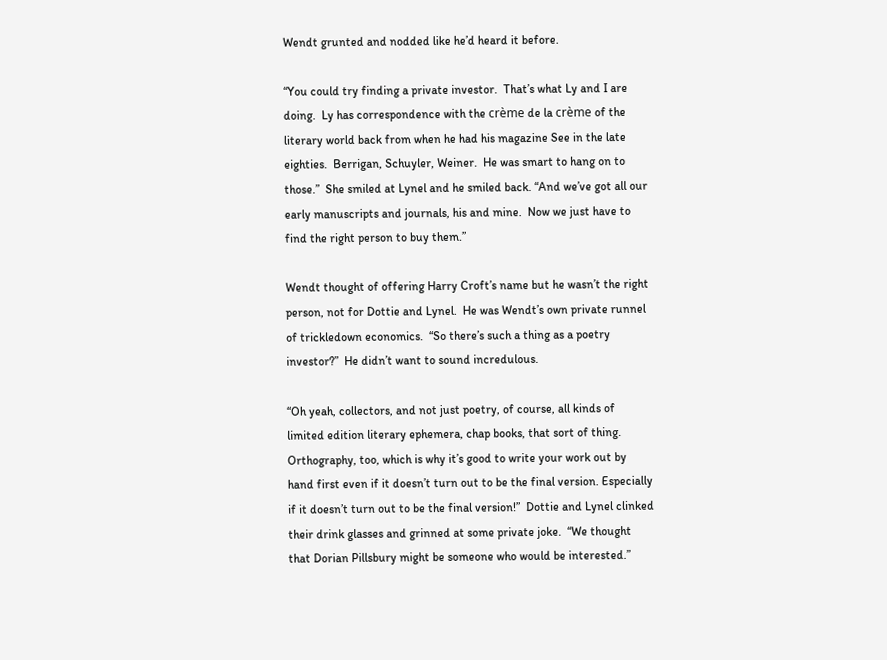Wendt grunted and nodded like he’d heard it before.

“You could try finding a private investor.  That’s what Ly and I are doing.  Ly has correspondence with the crème de la crème of the literary world back from when he had his magazine See in the late eighties.  Berrigan, Schuyler, Weiner.  He was smart to hang on to those.”  She smiled at Lynel and he smiled back. “And we’ve got all our early manuscripts and journals, his and mine.  Now we just have to find the right person to buy them.”

Wendt thought of offering Harry Croft’s name but he wasn’t the right person, not for Dottie and Lynel.  He was Wendt’s own private runnel of trickledown economics.  “So there’s such a thing as a poetry investor?”  He didn’t want to sound incredulous.

“Oh yeah, collectors, and not just poetry, of course, all kinds of limited edition literary ephemera, chap books, that sort of thing.  Orthography, too, which is why it’s good to write your work out by hand first even if it doesn’t turn out to be the final version. Especially if it doesn’t turn out to be the final version!”  Dottie and Lynel clinked their drink glasses and grinned at some private joke.  “We thought that Dorian Pillsbury might be someone who would be interested.”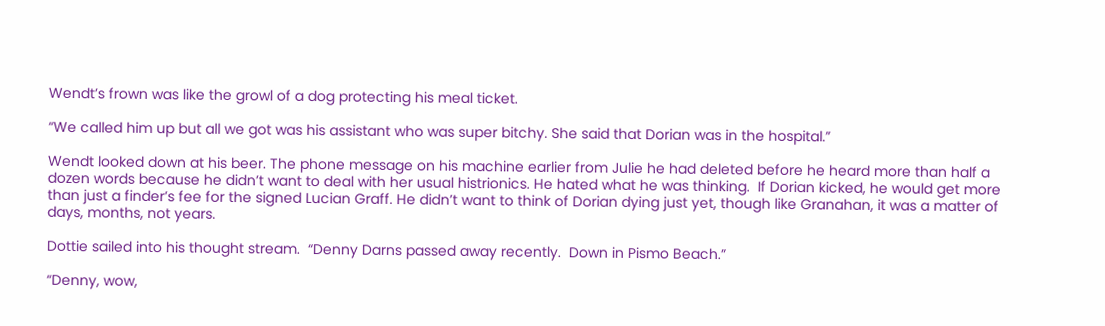Wendt’s frown was like the growl of a dog protecting his meal ticket.

“We called him up but all we got was his assistant who was super bitchy. She said that Dorian was in the hospital.”

Wendt looked down at his beer. The phone message on his machine earlier from Julie he had deleted before he heard more than half a dozen words because he didn’t want to deal with her usual histrionics. He hated what he was thinking.  If Dorian kicked, he would get more than just a finder’s fee for the signed Lucian Graff. He didn’t want to think of Dorian dying just yet, though like Granahan, it was a matter of days, months, not years.

Dottie sailed into his thought stream.  “Denny Darns passed away recently.  Down in Pismo Beach.”

“Denny, wow,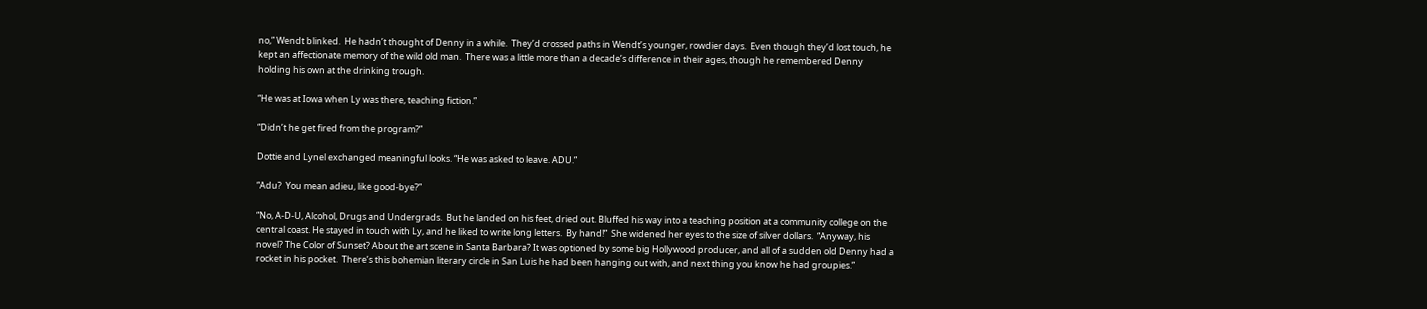no,” Wendt blinked.  He hadn’t thought of Denny in a while.  They’d crossed paths in Wendt’s younger, rowdier days.  Even though they’d lost touch, he kept an affectionate memory of the wild old man.  There was a little more than a decade’s difference in their ages, though he remembered Denny holding his own at the drinking trough.

“He was at Iowa when Ly was there, teaching fiction.”

“Didn’t he get fired from the program?”

Dottie and Lynel exchanged meaningful looks. “He was asked to leave. ADU.”

“Adu?  You mean adieu, like good-bye?”

“No, A-D-U, Alcohol, Drugs and Undergrads.  But he landed on his feet, dried out. Bluffed his way into a teaching position at a community college on the central coast. He stayed in touch with Ly, and he liked to write long letters.  By hand!”  She widened her eyes to the size of silver dollars.  “Anyway, his novel? The Color of Sunset? About the art scene in Santa Barbara? It was optioned by some big Hollywood producer, and all of a sudden old Denny had a rocket in his pocket.  There’s this bohemian literary circle in San Luis he had been hanging out with, and next thing you know he had groupies.”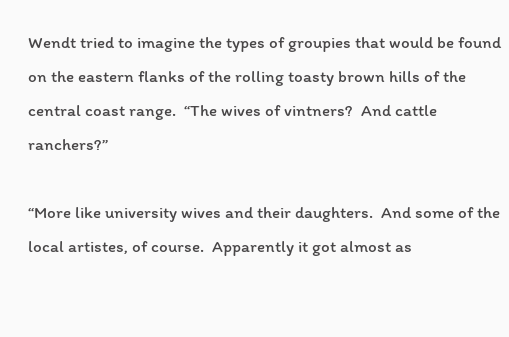Wendt tried to imagine the types of groupies that would be found on the eastern flanks of the rolling toasty brown hills of the central coast range.  “The wives of vintners?  And cattle ranchers?”

“More like university wives and their daughters.  And some of the local artistes, of course.  Apparently it got almost as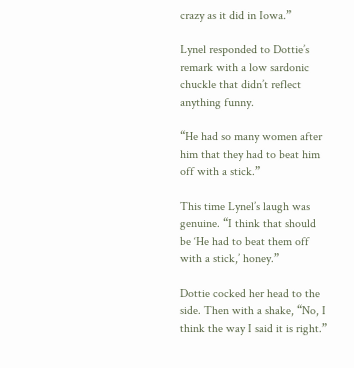crazy as it did in Iowa.”

Lynel responded to Dottie’s remark with a low sardonic chuckle that didn’t reflect anything funny.

“He had so many women after him that they had to beat him off with a stick.”

This time Lynel’s laugh was genuine. “I think that should be ‘He had to beat them off with a stick,’ honey.”

Dottie cocked her head to the side. Then with a shake, “No, I think the way I said it is right.”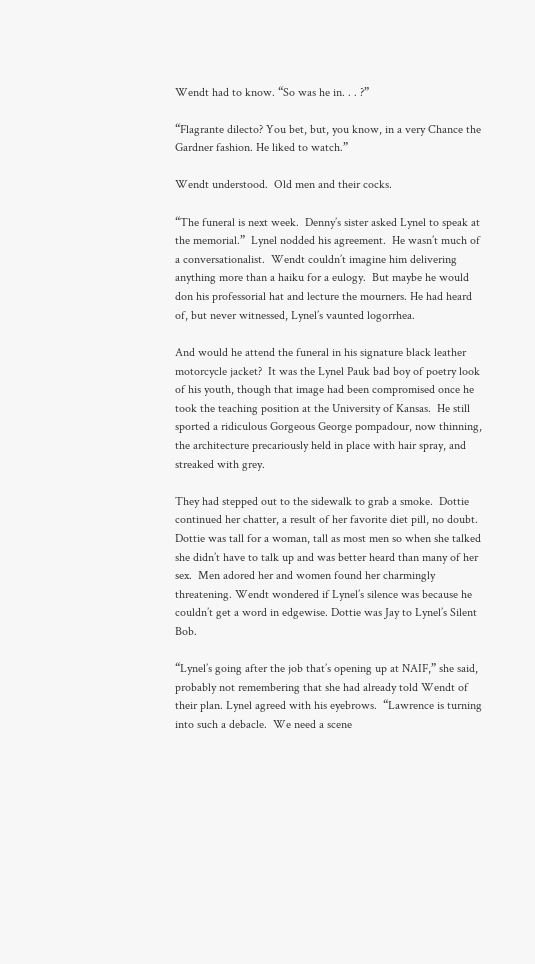Wendt had to know. “So was he in. . . ?”

“Flagrante dilecto? You bet, but, you know, in a very Chance the Gardner fashion. He liked to watch.”

Wendt understood.  Old men and their cocks.

“The funeral is next week.  Denny’s sister asked Lynel to speak at the memorial.”  Lynel nodded his agreement.  He wasn’t much of a conversationalist.  Wendt couldn’t imagine him delivering anything more than a haiku for a eulogy.  But maybe he would don his professorial hat and lecture the mourners. He had heard of, but never witnessed, Lynel’s vaunted logorrhea.

And would he attend the funeral in his signature black leather motorcycle jacket?  It was the Lynel Pauk bad boy of poetry look of his youth, though that image had been compromised once he took the teaching position at the University of Kansas.  He still sported a ridiculous Gorgeous George pompadour, now thinning, the architecture precariously held in place with hair spray, and streaked with grey.

They had stepped out to the sidewalk to grab a smoke.  Dottie continued her chatter, a result of her favorite diet pill, no doubt.  Dottie was tall for a woman, tall as most men so when she talked she didn’t have to talk up and was better heard than many of her sex.  Men adored her and women found her charmingly threatening. Wendt wondered if Lynel’s silence was because he couldn’t get a word in edgewise. Dottie was Jay to Lynel’s Silent Bob.

“Lynel’s going after the job that’s opening up at NAIF,” she said, probably not remembering that she had already told Wendt of their plan. Lynel agreed with his eyebrows.  “Lawrence is turning into such a debacle.  We need a scene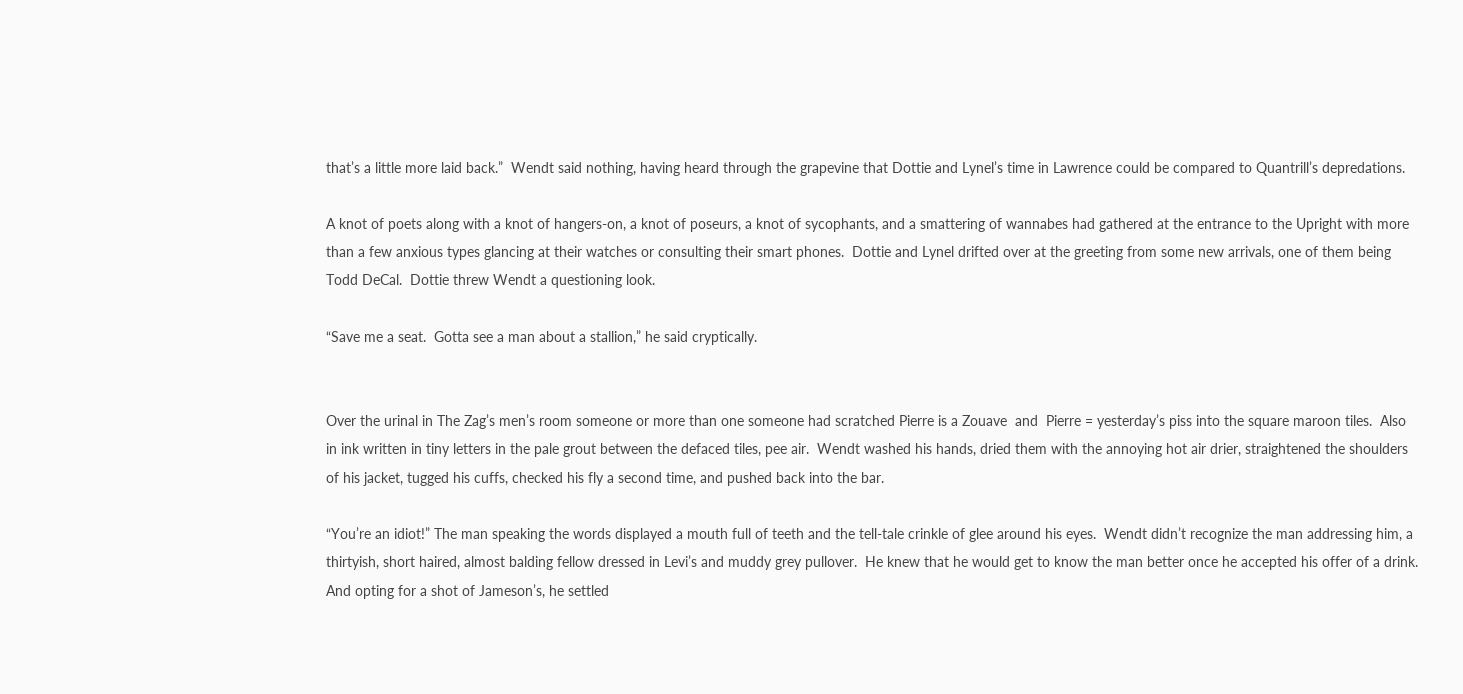that’s a little more laid back.”  Wendt said nothing, having heard through the grapevine that Dottie and Lynel’s time in Lawrence could be compared to Quantrill’s depredations.

A knot of poets along with a knot of hangers-on, a knot of poseurs, a knot of sycophants, and a smattering of wannabes had gathered at the entrance to the Upright with more than a few anxious types glancing at their watches or consulting their smart phones.  Dottie and Lynel drifted over at the greeting from some new arrivals, one of them being Todd DeCal.  Dottie threw Wendt a questioning look.

“Save me a seat.  Gotta see a man about a stallion,” he said cryptically.


Over the urinal in The Zag’s men’s room someone or more than one someone had scratched Pierre is a Zouave  and  Pierre = yesterday’s piss into the square maroon tiles.  Also in ink written in tiny letters in the pale grout between the defaced tiles, pee air.  Wendt washed his hands, dried them with the annoying hot air drier, straightened the shoulders of his jacket, tugged his cuffs, checked his fly a second time, and pushed back into the bar.

“You’re an idiot!” The man speaking the words displayed a mouth full of teeth and the tell-tale crinkle of glee around his eyes.  Wendt didn’t recognize the man addressing him, a thirtyish, short haired, almost balding fellow dressed in Levi’s and muddy grey pullover.  He knew that he would get to know the man better once he accepted his offer of a drink.  And opting for a shot of Jameson’s, he settled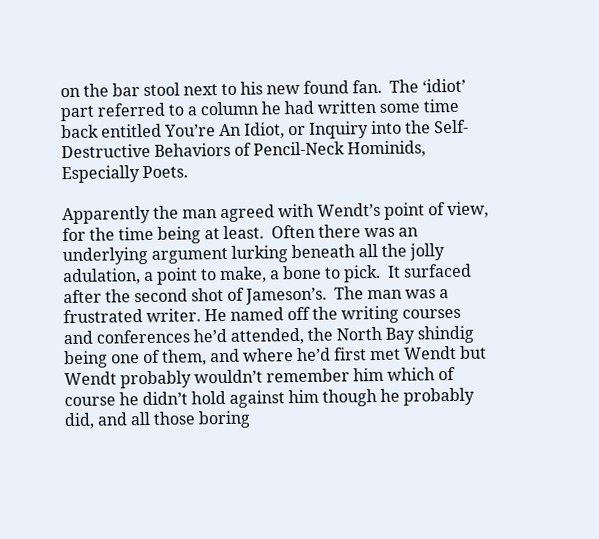on the bar stool next to his new found fan.  The ‘idiot’ part referred to a column he had written some time back entitled You’re An Idiot, or Inquiry into the Self-Destructive Behaviors of Pencil-Neck Hominids, Especially Poets.

Apparently the man agreed with Wendt’s point of view, for the time being at least.  Often there was an underlying argument lurking beneath all the jolly adulation, a point to make, a bone to pick.  It surfaced after the second shot of Jameson’s.  The man was a frustrated writer. He named off the writing courses and conferences he’d attended, the North Bay shindig being one of them, and where he’d first met Wendt but Wendt probably wouldn’t remember him which of course he didn’t hold against him though he probably did, and all those boring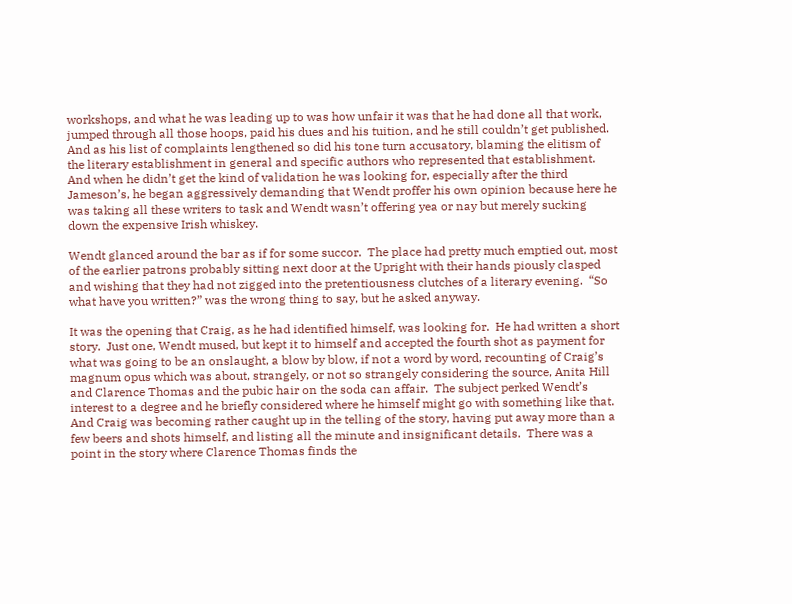workshops, and what he was leading up to was how unfair it was that he had done all that work, jumped through all those hoops, paid his dues and his tuition, and he still couldn’t get published. And as his list of complaints lengthened so did his tone turn accusatory, blaming the elitism of the literary establishment in general and specific authors who represented that establishment.  And when he didn’t get the kind of validation he was looking for, especially after the third Jameson’s, he began aggressively demanding that Wendt proffer his own opinion because here he was taking all these writers to task and Wendt wasn’t offering yea or nay but merely sucking down the expensive Irish whiskey.

Wendt glanced around the bar as if for some succor.  The place had pretty much emptied out, most of the earlier patrons probably sitting next door at the Upright with their hands piously clasped and wishing that they had not zigged into the pretentiousness clutches of a literary evening.  “So what have you written?” was the wrong thing to say, but he asked anyway.

It was the opening that Craig, as he had identified himself, was looking for.  He had written a short story.  Just one, Wendt mused, but kept it to himself and accepted the fourth shot as payment for what was going to be an onslaught, a blow by blow, if not a word by word, recounting of Craig’s magnum opus which was about, strangely, or not so strangely considering the source, Anita Hill and Clarence Thomas and the pubic hair on the soda can affair.  The subject perked Wendt’s interest to a degree and he briefly considered where he himself might go with something like that.  And Craig was becoming rather caught up in the telling of the story, having put away more than a few beers and shots himself, and listing all the minute and insignificant details.  There was a point in the story where Clarence Thomas finds the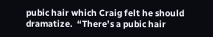pubic hair which Craig felt he should dramatize.  “There’s a pubic hair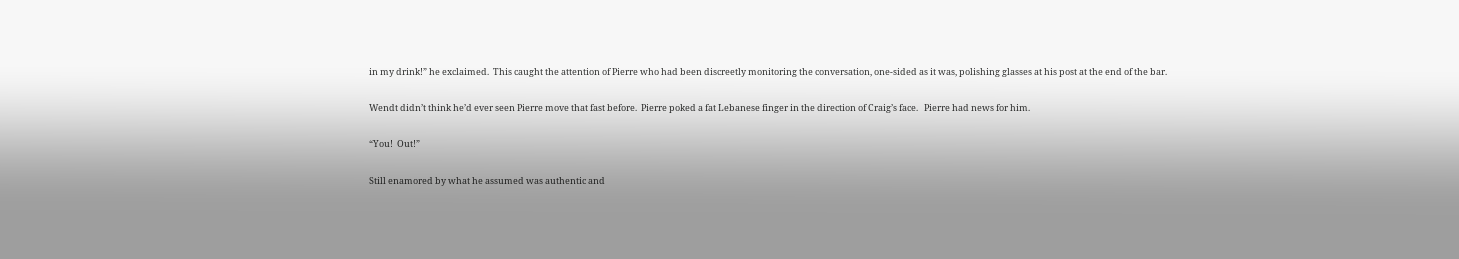in my drink!” he exclaimed.  This caught the attention of Pierre who had been discreetly monitoring the conversation, one-sided as it was, polishing glasses at his post at the end of the bar.

Wendt didn’t think he’d ever seen Pierre move that fast before.  Pierre poked a fat Lebanese finger in the direction of Craig’s face.   Pierre had news for him.

“You!  Out!”

Still enamored by what he assumed was authentic and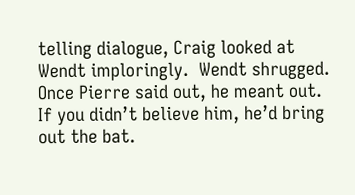telling dialogue, Craig looked at Wendt imploringly.  Wendt shrugged.  Once Pierre said out, he meant out.  If you didn’t believe him, he’d bring out the bat.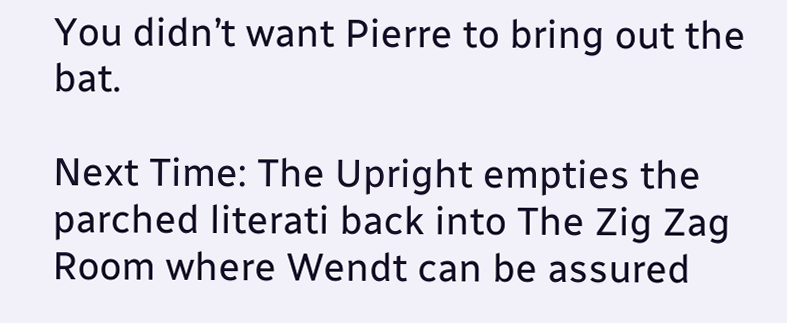You didn’t want Pierre to bring out the bat.

Next Time: The Upright empties the parched literati back into The Zig Zag Room where Wendt can be assured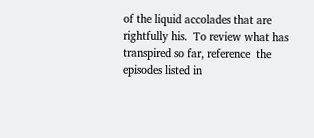of the liquid accolades that are rightfully his.  To review what has transpired so far, reference  the  episodes listed in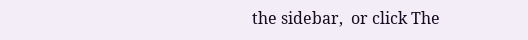the sidebar,  or click The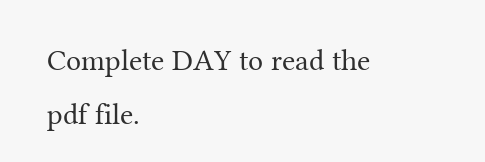Complete DAY to read the pdf file.